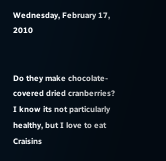Wednesday, February 17, 2010


Do they make chocolate-covered dried cranberries? I know its not particularly healthy, but I love to eat Craisins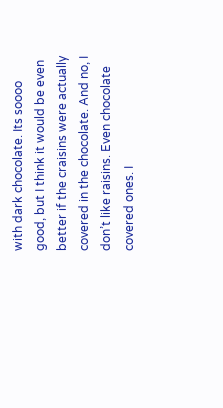with dark chocolate. Its soooo good, but I think it would be even better if the craisins were actually covered in the chocolate. And no, I don’t like raisins. Even chocolate covered ones. I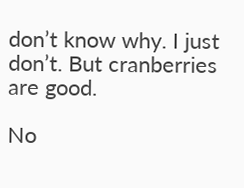don’t know why. I just don’t. But cranberries are good.

No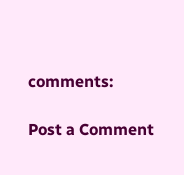comments:

Post a Comment